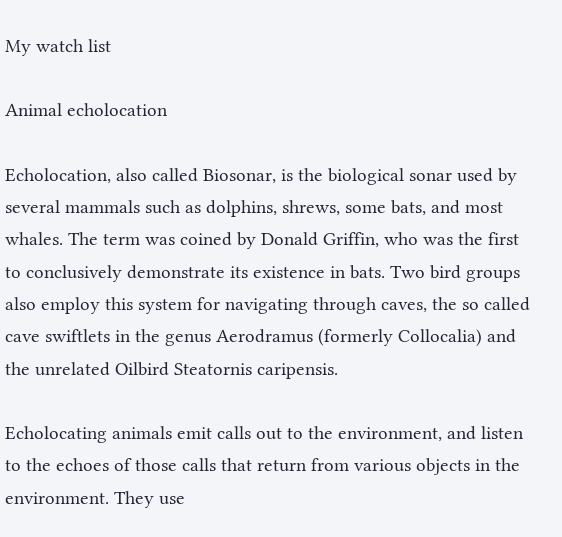My watch list

Animal echolocation

Echolocation, also called Biosonar, is the biological sonar used by several mammals such as dolphins, shrews, some bats, and most whales. The term was coined by Donald Griffin, who was the first to conclusively demonstrate its existence in bats. Two bird groups also employ this system for navigating through caves, the so called cave swiftlets in the genus Aerodramus (formerly Collocalia) and the unrelated Oilbird Steatornis caripensis.

Echolocating animals emit calls out to the environment, and listen to the echoes of those calls that return from various objects in the environment. They use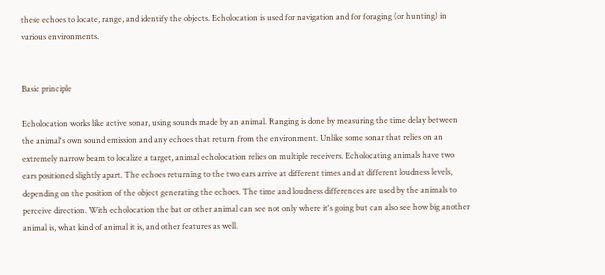these echoes to locate, range, and identify the objects. Echolocation is used for navigation and for foraging (or hunting) in various environments.


Basic principle

Echolocation works like active sonar, using sounds made by an animal. Ranging is done by measuring the time delay between the animal's own sound emission and any echoes that return from the environment. Unlike some sonar that relies on an extremely narrow beam to localize a target, animal echolocation relies on multiple receivers. Echolocating animals have two ears positioned slightly apart. The echoes returning to the two ears arrive at different times and at different loudness levels, depending on the position of the object generating the echoes. The time and loudness differences are used by the animals to perceive direction. With echolocation the bat or other animal can see not only where it's going but can also see how big another animal is, what kind of animal it is, and other features as well.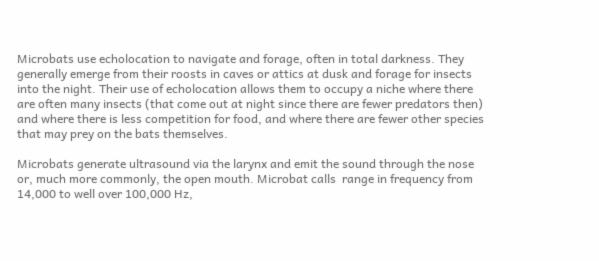Microbats use echolocation to navigate and forage, often in total darkness. They generally emerge from their roosts in caves or attics at dusk and forage for insects into the night. Their use of echolocation allows them to occupy a niche where there are often many insects (that come out at night since there are fewer predators then) and where there is less competition for food, and where there are fewer other species that may prey on the bats themselves.

Microbats generate ultrasound via the larynx and emit the sound through the nose or, much more commonly, the open mouth. Microbat calls  range in frequency from 14,000 to well over 100,000 Hz,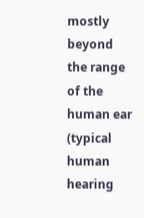mostly beyond the range of the human ear (typical human hearing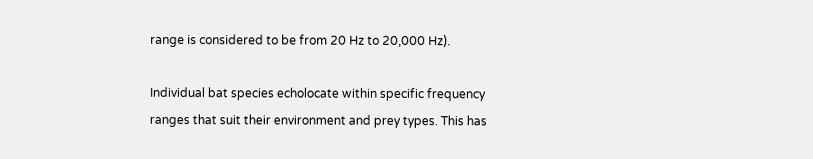range is considered to be from 20 Hz to 20,000 Hz).

Individual bat species echolocate within specific frequency ranges that suit their environment and prey types. This has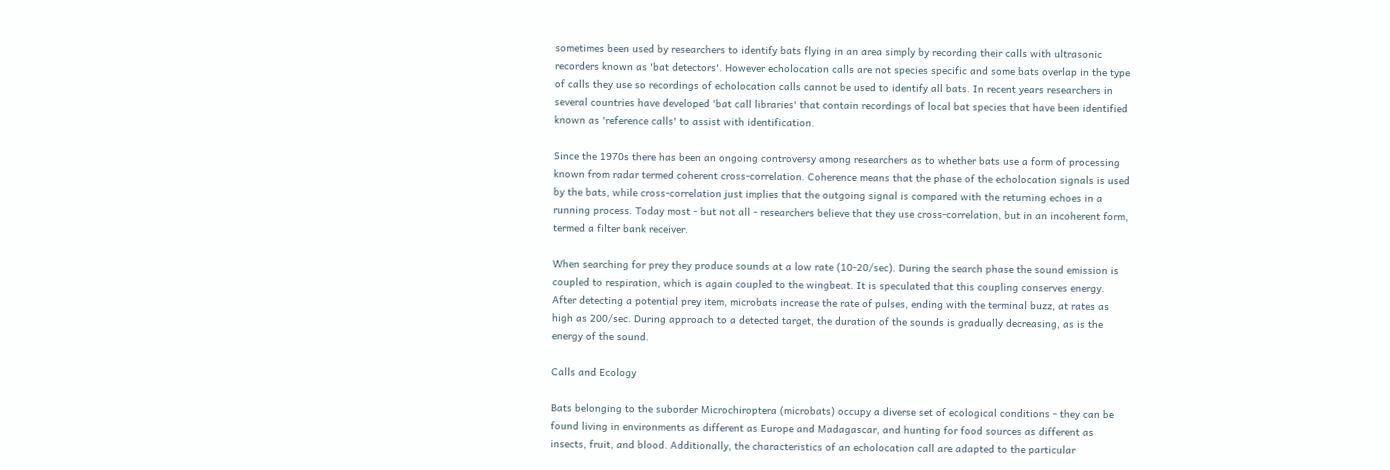sometimes been used by researchers to identify bats flying in an area simply by recording their calls with ultrasonic recorders known as 'bat detectors'. However echolocation calls are not species specific and some bats overlap in the type of calls they use so recordings of echolocation calls cannot be used to identify all bats. In recent years researchers in several countries have developed 'bat call libraries' that contain recordings of local bat species that have been identified known as 'reference calls' to assist with identification.

Since the 1970s there has been an ongoing controversy among researchers as to whether bats use a form of processing known from radar termed coherent cross-correlation. Coherence means that the phase of the echolocation signals is used by the bats, while cross-correlation just implies that the outgoing signal is compared with the returning echoes in a running process. Today most - but not all - researchers believe that they use cross-correlation, but in an incoherent form, termed a filter bank receiver.

When searching for prey they produce sounds at a low rate (10-20/sec). During the search phase the sound emission is coupled to respiration, which is again coupled to the wingbeat. It is speculated that this coupling conserves energy. After detecting a potential prey item, microbats increase the rate of pulses, ending with the terminal buzz, at rates as high as 200/sec. During approach to a detected target, the duration of the sounds is gradually decreasing, as is the energy of the sound.

Calls and Ecology

Bats belonging to the suborder Microchiroptera (microbats) occupy a diverse set of ecological conditions - they can be found living in environments as different as Europe and Madagascar, and hunting for food sources as different as insects, fruit, and blood. Additionally, the characteristics of an echolocation call are adapted to the particular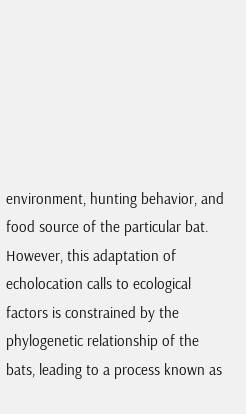environment, hunting behavior, and food source of the particular bat. However, this adaptation of echolocation calls to ecological factors is constrained by the phylogenetic relationship of the bats, leading to a process known as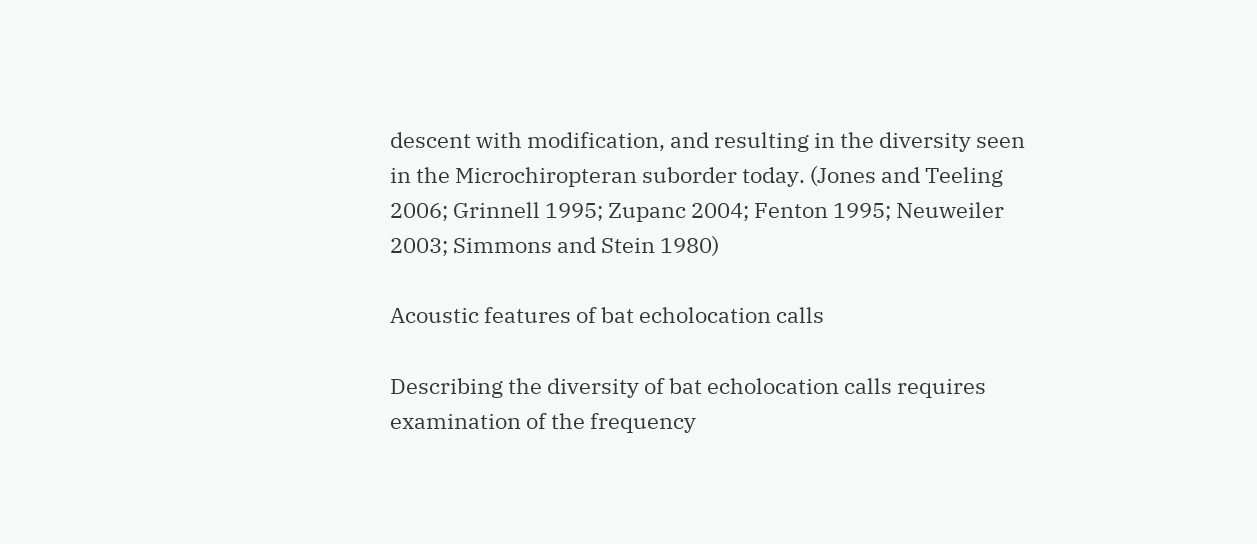descent with modification, and resulting in the diversity seen in the Microchiropteran suborder today. (Jones and Teeling 2006; Grinnell 1995; Zupanc 2004; Fenton 1995; Neuweiler 2003; Simmons and Stein 1980)

Acoustic features of bat echolocation calls

Describing the diversity of bat echolocation calls requires examination of the frequency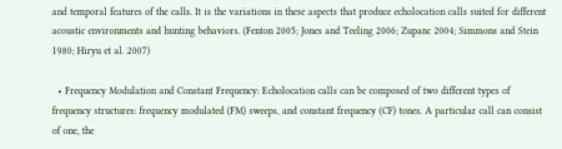and temporal features of the calls. It is the variations in these aspects that produce echolocation calls suited for different acoustic environments and hunting behaviors. (Fenton 2005; Jones and Teeling 2006; Zupanc 2004; Simmons and Stein 1980; Hiryu et al. 2007)

  • Frequency Modulation and Constant Frequency: Echolocation calls can be composed of two different types of frequency structures: frequency modulated (FM) sweeps, and constant frequency (CF) tones. A particular call can consist of one, the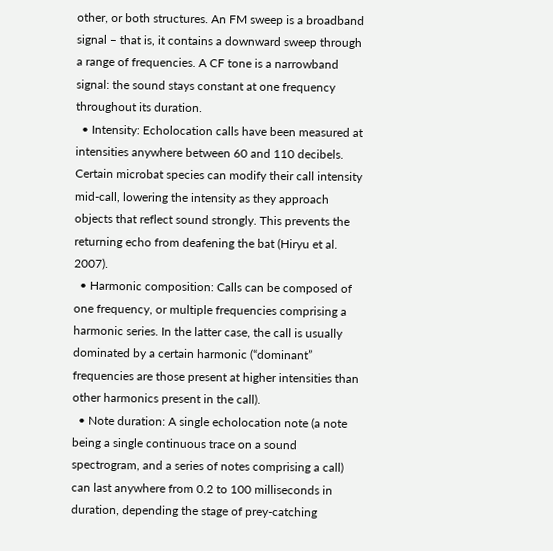other, or both structures. An FM sweep is a broadband signal – that is, it contains a downward sweep through a range of frequencies. A CF tone is a narrowband signal: the sound stays constant at one frequency throughout its duration.
  • Intensity: Echolocation calls have been measured at intensities anywhere between 60 and 110 decibels. Certain microbat species can modify their call intensity mid-call, lowering the intensity as they approach objects that reflect sound strongly. This prevents the returning echo from deafening the bat (Hiryu et al. 2007).
  • Harmonic composition: Calls can be composed of one frequency, or multiple frequencies comprising a harmonic series. In the latter case, the call is usually dominated by a certain harmonic (“dominant” frequencies are those present at higher intensities than other harmonics present in the call).
  • Note duration: A single echolocation note (a note being a single continuous trace on a sound spectrogram, and a series of notes comprising a call) can last anywhere from 0.2 to 100 milliseconds in duration, depending the stage of prey-catching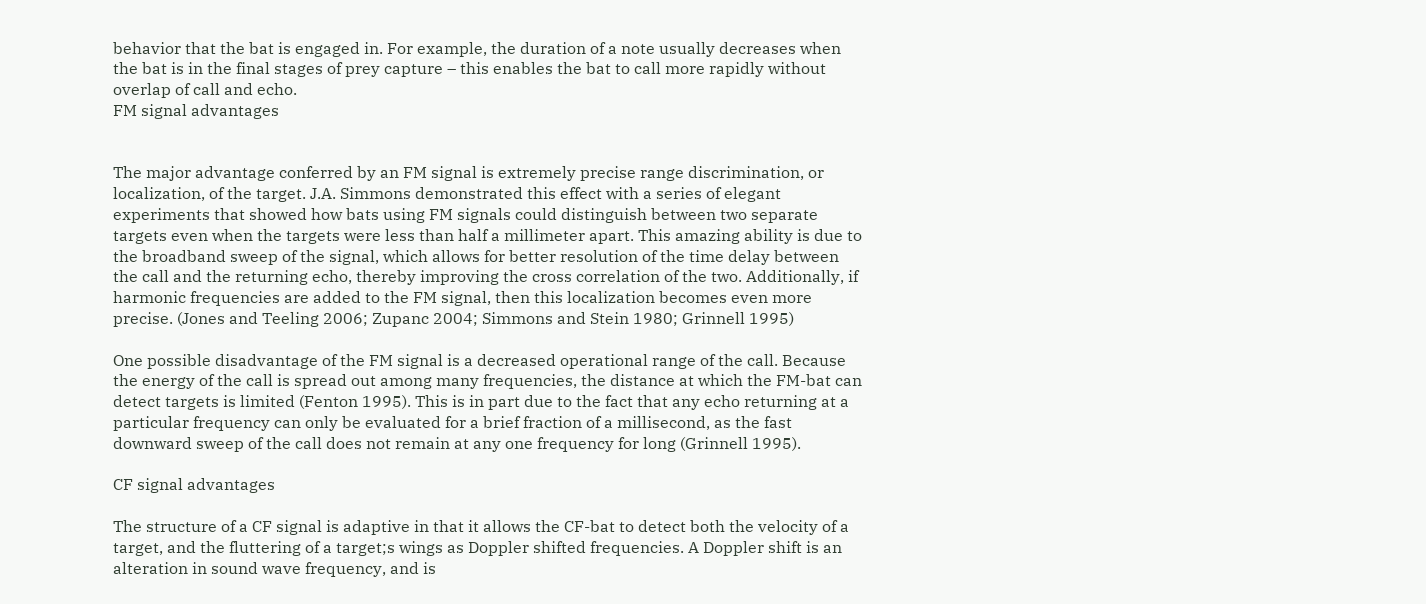behavior that the bat is engaged in. For example, the duration of a note usually decreases when the bat is in the final stages of prey capture – this enables the bat to call more rapidly without overlap of call and echo.
FM signal advantages


The major advantage conferred by an FM signal is extremely precise range discrimination, or localization, of the target. J.A. Simmons demonstrated this effect with a series of elegant experiments that showed how bats using FM signals could distinguish between two separate targets even when the targets were less than half a millimeter apart. This amazing ability is due to the broadband sweep of the signal, which allows for better resolution of the time delay between the call and the returning echo, thereby improving the cross correlation of the two. Additionally, if harmonic frequencies are added to the FM signal, then this localization becomes even more precise. (Jones and Teeling 2006; Zupanc 2004; Simmons and Stein 1980; Grinnell 1995)

One possible disadvantage of the FM signal is a decreased operational range of the call. Because the energy of the call is spread out among many frequencies, the distance at which the FM-bat can detect targets is limited (Fenton 1995). This is in part due to the fact that any echo returning at a particular frequency can only be evaluated for a brief fraction of a millisecond, as the fast downward sweep of the call does not remain at any one frequency for long (Grinnell 1995).

CF signal advantages

The structure of a CF signal is adaptive in that it allows the CF-bat to detect both the velocity of a target, and the fluttering of a target;s wings as Doppler shifted frequencies. A Doppler shift is an alteration in sound wave frequency, and is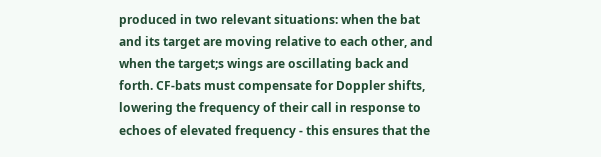produced in two relevant situations: when the bat and its target are moving relative to each other, and when the target;s wings are oscillating back and forth. CF-bats must compensate for Doppler shifts, lowering the frequency of their call in response to echoes of elevated frequency - this ensures that the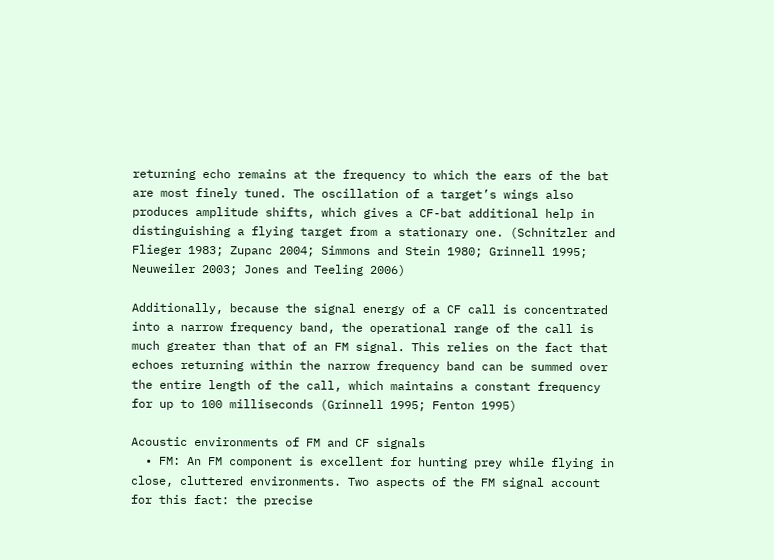returning echo remains at the frequency to which the ears of the bat are most finely tuned. The oscillation of a target’s wings also produces amplitude shifts, which gives a CF-bat additional help in distinguishing a flying target from a stationary one. (Schnitzler and Flieger 1983; Zupanc 2004; Simmons and Stein 1980; Grinnell 1995; Neuweiler 2003; Jones and Teeling 2006)

Additionally, because the signal energy of a CF call is concentrated into a narrow frequency band, the operational range of the call is much greater than that of an FM signal. This relies on the fact that echoes returning within the narrow frequency band can be summed over the entire length of the call, which maintains a constant frequency for up to 100 milliseconds (Grinnell 1995; Fenton 1995)

Acoustic environments of FM and CF signals
  • FM: An FM component is excellent for hunting prey while flying in close, cluttered environments. Two aspects of the FM signal account for this fact: the precise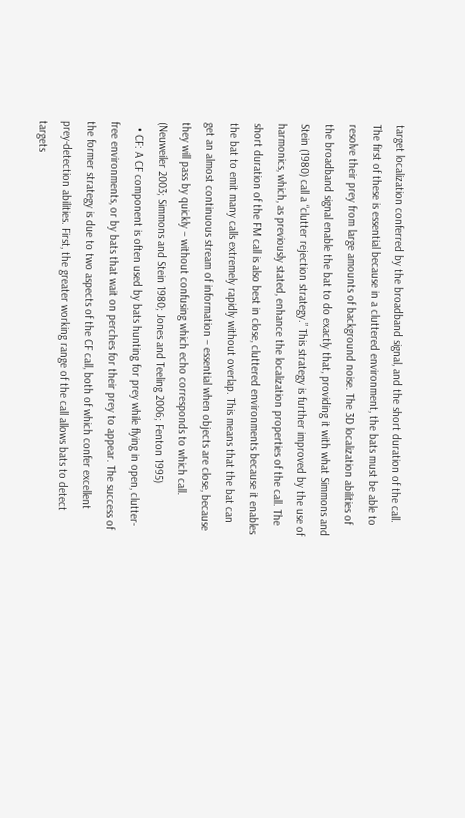target localization conferred by the broadband signal, and the short duration of the call. The first of these is essential because in a cluttered environment, the bats must be able to resolve their prey from large amounts of background noise. The 3D localization abilities of the broadband signal enable the bat to do exactly that, providing it with what Simmons and Stein (1980) call a “clutter rejection strategy.” This strategy is further improved by the use of harmonics, which, as previously stated, enhance the localization properties of the call. The short duration of the FM call is also best in close, cluttered environments because it enables the bat to emit many calls extremely rapidly without overlap. This means that the bat can get an almost continuous stream of information – essential when objects are close, because they will pass by quickly – without confusing which echo corresponds to which call. (Neuweiler 2003; Simmons and Stein 1980; Jones and Teeling 2006; Fenton 1995)
  • CF: A CF component is often used by bats hunting for prey while flying in open, clutter-free environments, or by bats that wait on perches for their prey to appear. The success of the former strategy is due to two aspects of the CF call, both of which confer excellent prey-detection abilities. First, the greater working range of the call allows bats to detect targets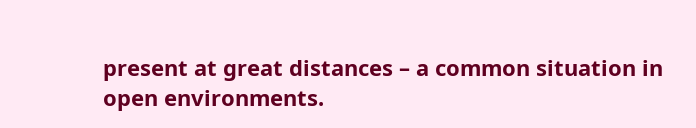present at great distances – a common situation in open environments.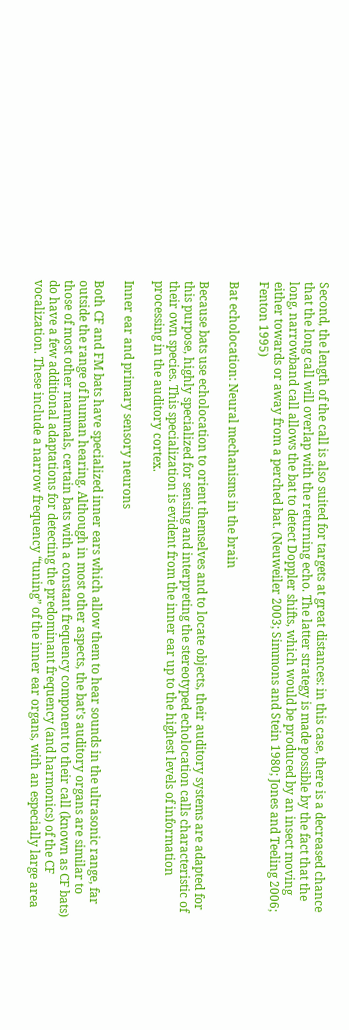Second, the length of the call is also suited for targets at great distances: in this case, there is a decreased chance that the long call will overlap with the returning echo. The latter strategy is made possible by the fact that the long, narrowband call allows the bat to detect Doppler shifts, which would be produced by an insect moving either towards or away from a perched bat. (Neuweiler 2003; Simmons and Stein 1980; Jones and Teeling 2006; Fenton 1995)

Bat echolocation: Neural mechanisms in the brain

Because bats use echolocation to orient themselves and to locate objects, their auditory systems are adapted for this purpose, highly specialized for sensing and interpreting the stereotyped echolocation calls characteristic of their own species. This specialization is evident from the inner ear up to the highest levels of information processing in the auditory cortex.

Inner ear and primary sensory neurons

Both CF and FM bats have specialized inner ears which allow them to hear sounds in the ultrasonic range, far outside the range of human hearing. Although in most other aspects, the bat’s auditory organs are similar to those of most other mammals, certain bats with a constant frequency component to their call (known as CF bats) do have a few additional adaptations for detecting the predominant frequency (and harmonics) of the CF vocalization. These include a narrow frequency “tuning” of the inner ear organs, with an especially large area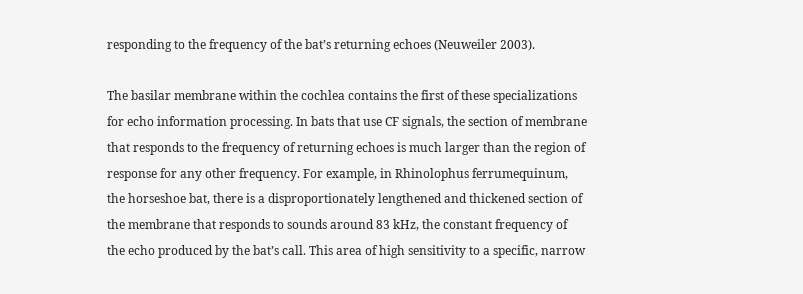responding to the frequency of the bat’s returning echoes (Neuweiler 2003).

The basilar membrane within the cochlea contains the first of these specializations for echo information processing. In bats that use CF signals, the section of membrane that responds to the frequency of returning echoes is much larger than the region of response for any other frequency. For example, in Rhinolophus ferrumequinum, the horseshoe bat, there is a disproportionately lengthened and thickened section of the membrane that responds to sounds around 83 kHz, the constant frequency of the echo produced by the bat’s call. This area of high sensitivity to a specific, narrow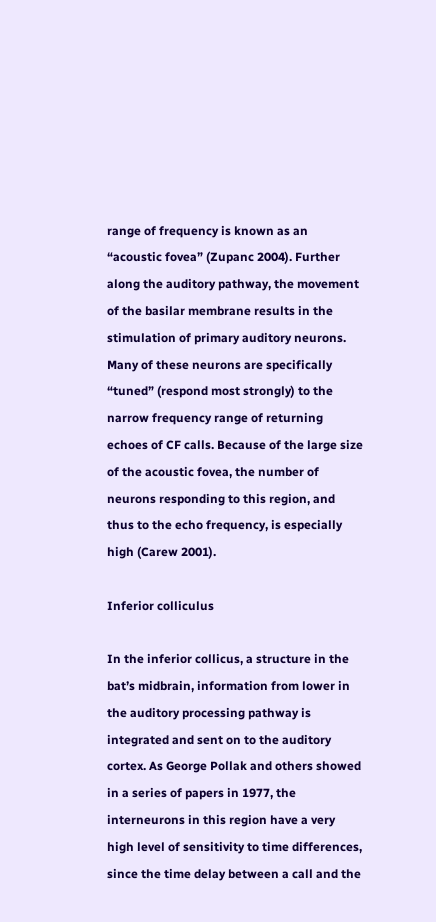range of frequency is known as an “acoustic fovea” (Zupanc 2004). Further along the auditory pathway, the movement of the basilar membrane results in the stimulation of primary auditory neurons. Many of these neurons are specifically “tuned” (respond most strongly) to the narrow frequency range of returning echoes of CF calls. Because of the large size of the acoustic fovea, the number of neurons responding to this region, and thus to the echo frequency, is especially high (Carew 2001).

Inferior colliculus

In the inferior collicus, a structure in the bat’s midbrain, information from lower in the auditory processing pathway is integrated and sent on to the auditory cortex. As George Pollak and others showed in a series of papers in 1977, the interneurons in this region have a very high level of sensitivity to time differences, since the time delay between a call and the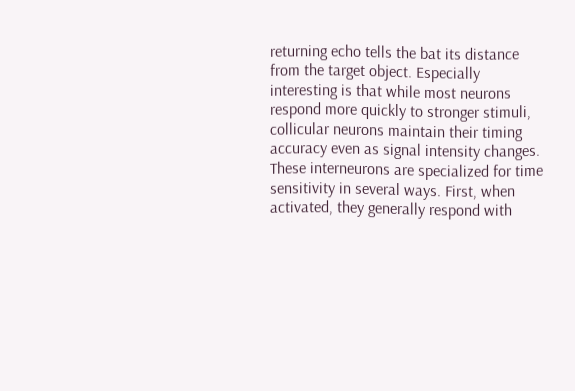returning echo tells the bat its distance from the target object. Especially interesting is that while most neurons respond more quickly to stronger stimuli, collicular neurons maintain their timing accuracy even as signal intensity changes. These interneurons are specialized for time sensitivity in several ways. First, when activated, they generally respond with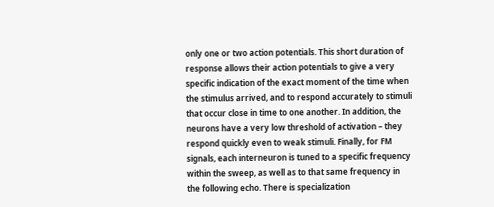only one or two action potentials. This short duration of response allows their action potentials to give a very specific indication of the exact moment of the time when the stimulus arrived, and to respond accurately to stimuli that occur close in time to one another. In addition, the neurons have a very low threshold of activation – they respond quickly even to weak stimuli. Finally, for FM signals, each interneuron is tuned to a specific frequency within the sweep, as well as to that same frequency in the following echo. There is specialization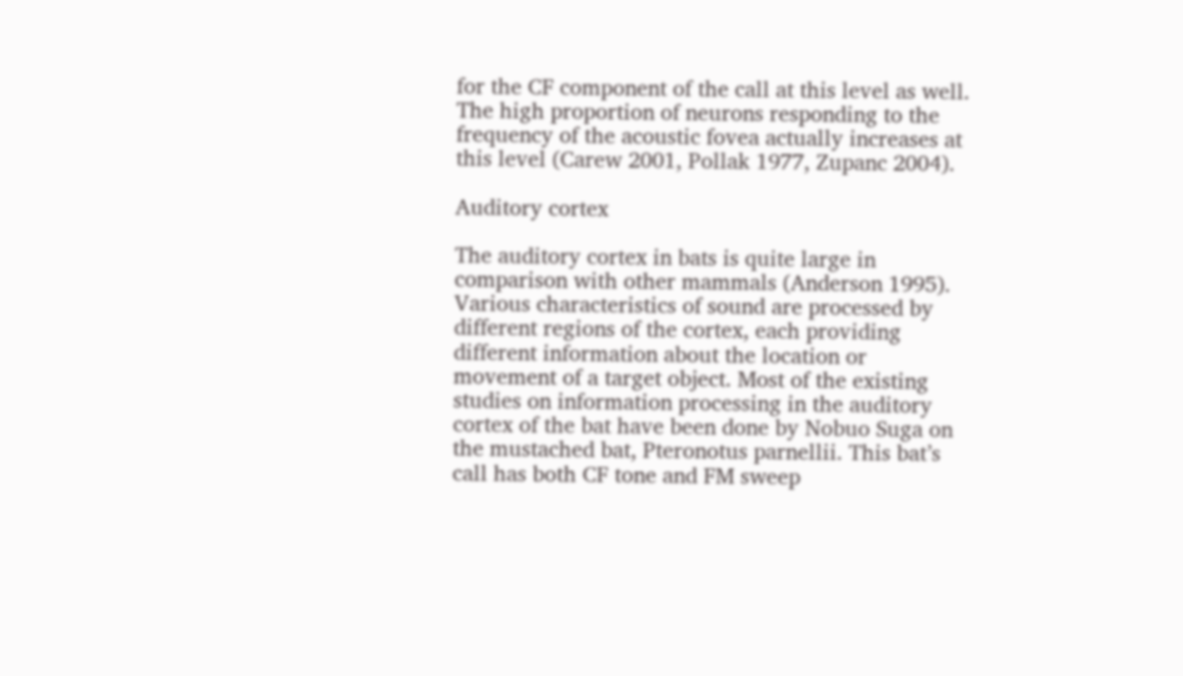for the CF component of the call at this level as well. The high proportion of neurons responding to the frequency of the acoustic fovea actually increases at this level (Carew 2001, Pollak 1977, Zupanc 2004).

Auditory cortex

The auditory cortex in bats is quite large in comparison with other mammals (Anderson 1995). Various characteristics of sound are processed by different regions of the cortex, each providing different information about the location or movement of a target object. Most of the existing studies on information processing in the auditory cortex of the bat have been done by Nobuo Suga on the mustached bat, Pteronotus parnellii. This bat’s call has both CF tone and FM sweep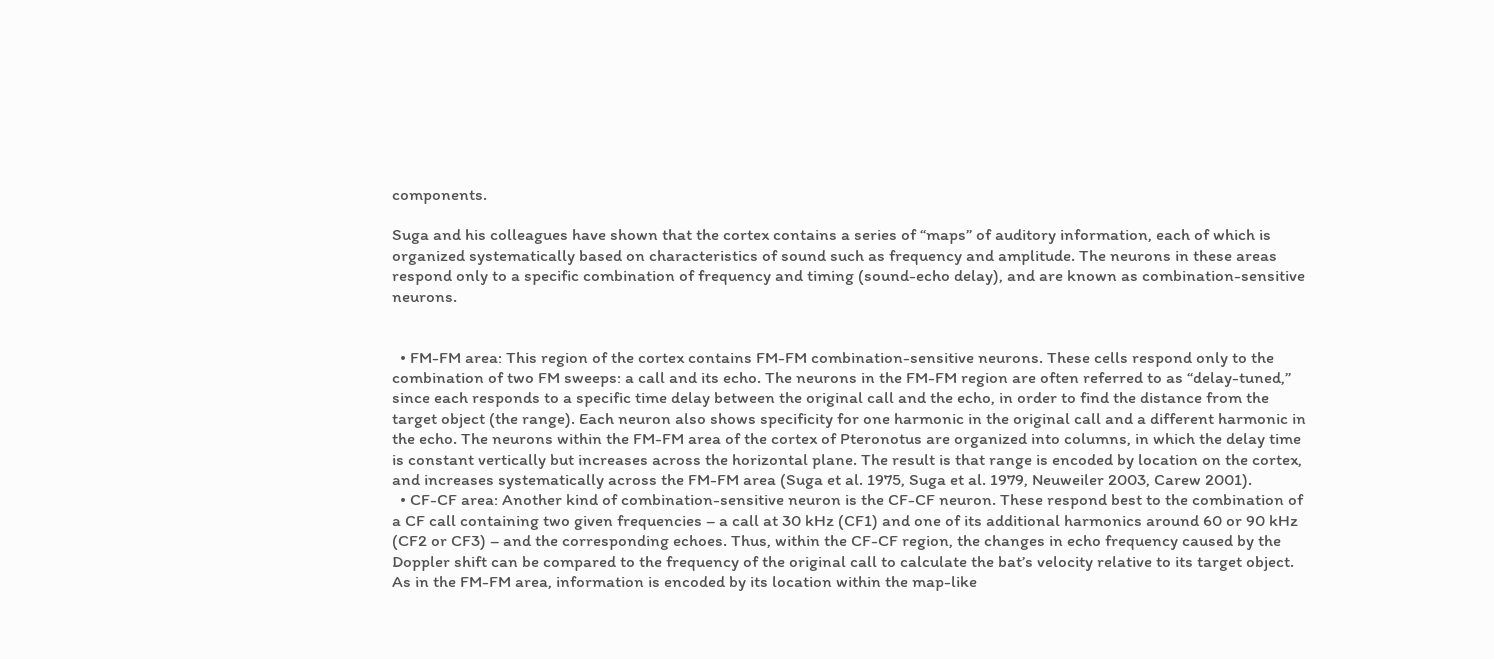components.

Suga and his colleagues have shown that the cortex contains a series of “maps” of auditory information, each of which is organized systematically based on characteristics of sound such as frequency and amplitude. The neurons in these areas respond only to a specific combination of frequency and timing (sound-echo delay), and are known as combination-sensitive neurons.


  • FM-FM area: This region of the cortex contains FM-FM combination-sensitive neurons. These cells respond only to the combination of two FM sweeps: a call and its echo. The neurons in the FM-FM region are often referred to as “delay-tuned,” since each responds to a specific time delay between the original call and the echo, in order to find the distance from the target object (the range). Each neuron also shows specificity for one harmonic in the original call and a different harmonic in the echo. The neurons within the FM-FM area of the cortex of Pteronotus are organized into columns, in which the delay time is constant vertically but increases across the horizontal plane. The result is that range is encoded by location on the cortex, and increases systematically across the FM-FM area (Suga et al. 1975, Suga et al. 1979, Neuweiler 2003, Carew 2001).
  • CF-CF area: Another kind of combination-sensitive neuron is the CF-CF neuron. These respond best to the combination of a CF call containing two given frequencies – a call at 30 kHz (CF1) and one of its additional harmonics around 60 or 90 kHz (CF2 or CF3) – and the corresponding echoes. Thus, within the CF-CF region, the changes in echo frequency caused by the Doppler shift can be compared to the frequency of the original call to calculate the bat’s velocity relative to its target object. As in the FM-FM area, information is encoded by its location within the map-like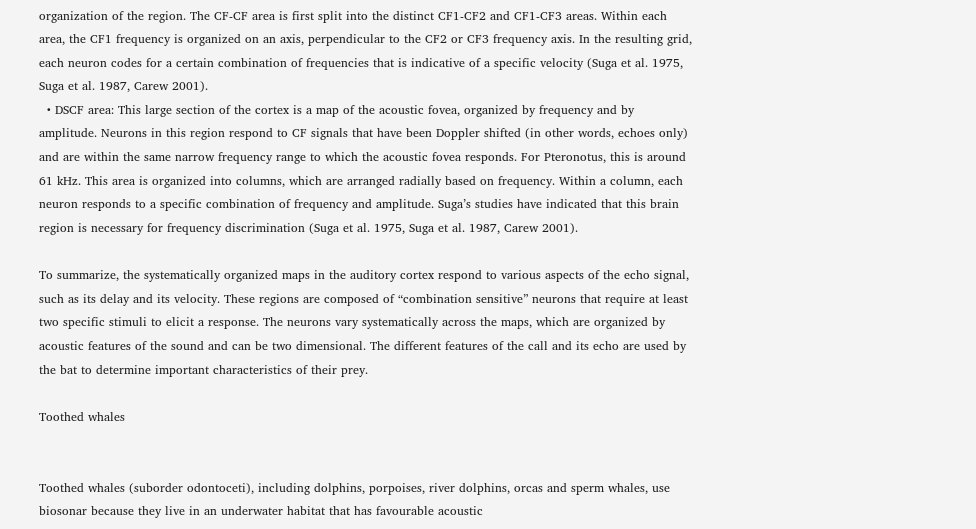organization of the region. The CF-CF area is first split into the distinct CF1-CF2 and CF1-CF3 areas. Within each area, the CF1 frequency is organized on an axis, perpendicular to the CF2 or CF3 frequency axis. In the resulting grid, each neuron codes for a certain combination of frequencies that is indicative of a specific velocity (Suga et al. 1975, Suga et al. 1987, Carew 2001).
  • DSCF area: This large section of the cortex is a map of the acoustic fovea, organized by frequency and by amplitude. Neurons in this region respond to CF signals that have been Doppler shifted (in other words, echoes only) and are within the same narrow frequency range to which the acoustic fovea responds. For Pteronotus, this is around 61 kHz. This area is organized into columns, which are arranged radially based on frequency. Within a column, each neuron responds to a specific combination of frequency and amplitude. Suga’s studies have indicated that this brain region is necessary for frequency discrimination (Suga et al. 1975, Suga et al. 1987, Carew 2001).

To summarize, the systematically organized maps in the auditory cortex respond to various aspects of the echo signal, such as its delay and its velocity. These regions are composed of “combination sensitive” neurons that require at least two specific stimuli to elicit a response. The neurons vary systematically across the maps, which are organized by acoustic features of the sound and can be two dimensional. The different features of the call and its echo are used by the bat to determine important characteristics of their prey.

Toothed whales


Toothed whales (suborder odontoceti), including dolphins, porpoises, river dolphins, orcas and sperm whales, use biosonar because they live in an underwater habitat that has favourable acoustic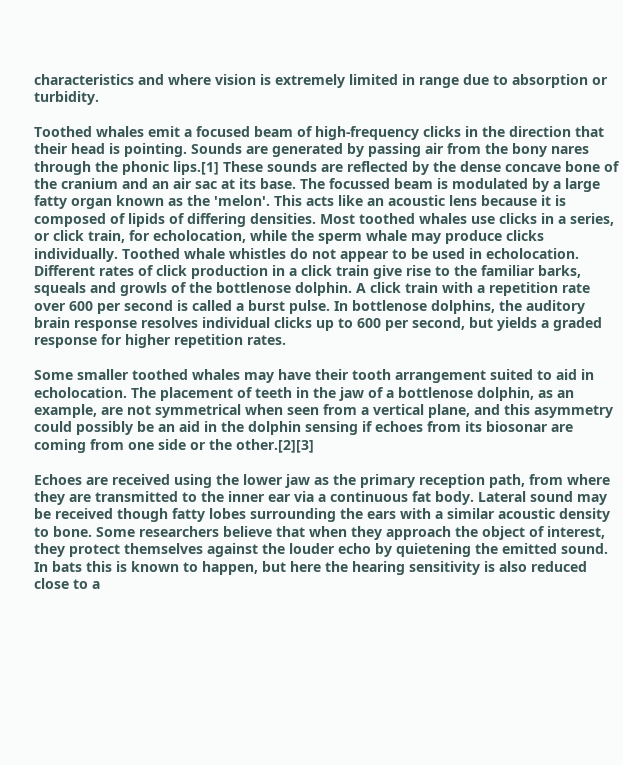characteristics and where vision is extremely limited in range due to absorption or turbidity.

Toothed whales emit a focused beam of high-frequency clicks in the direction that their head is pointing. Sounds are generated by passing air from the bony nares through the phonic lips.[1] These sounds are reflected by the dense concave bone of the cranium and an air sac at its base. The focussed beam is modulated by a large fatty organ known as the 'melon'. This acts like an acoustic lens because it is composed of lipids of differing densities. Most toothed whales use clicks in a series, or click train, for echolocation, while the sperm whale may produce clicks individually. Toothed whale whistles do not appear to be used in echolocation. Different rates of click production in a click train give rise to the familiar barks, squeals and growls of the bottlenose dolphin. A click train with a repetition rate over 600 per second is called a burst pulse. In bottlenose dolphins, the auditory brain response resolves individual clicks up to 600 per second, but yields a graded response for higher repetition rates.

Some smaller toothed whales may have their tooth arrangement suited to aid in echolocation. The placement of teeth in the jaw of a bottlenose dolphin, as an example, are not symmetrical when seen from a vertical plane, and this asymmetry could possibly be an aid in the dolphin sensing if echoes from its biosonar are coming from one side or the other.[2][3]

Echoes are received using the lower jaw as the primary reception path, from where they are transmitted to the inner ear via a continuous fat body. Lateral sound may be received though fatty lobes surrounding the ears with a similar acoustic density to bone. Some researchers believe that when they approach the object of interest, they protect themselves against the louder echo by quietening the emitted sound. In bats this is known to happen, but here the hearing sensitivity is also reduced close to a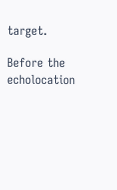target.

Before the echolocation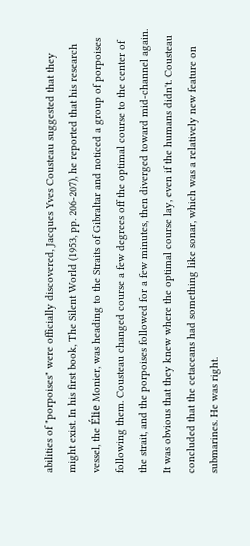abilities of "porpoises" were officially discovered, Jacques Yves Cousteau suggested that they might exist. In his first book, The Silent World (1953, pp. 206-207), he reported that his research vessel, the Élie Monier, was heading to the Straits of Gibraltar and noticed a group of porpoises following them. Cousteau changed course a few degrees off the optimal course to the center of the strait, and the porpoises followed for a few minutes, then diverged toward mid-channel again. It was obvious that they knew where the optimal course lay, even if the humans didn't. Cousteau concluded that the cetaceans had something like sonar, which was a relatively new feature on submarines. He was right.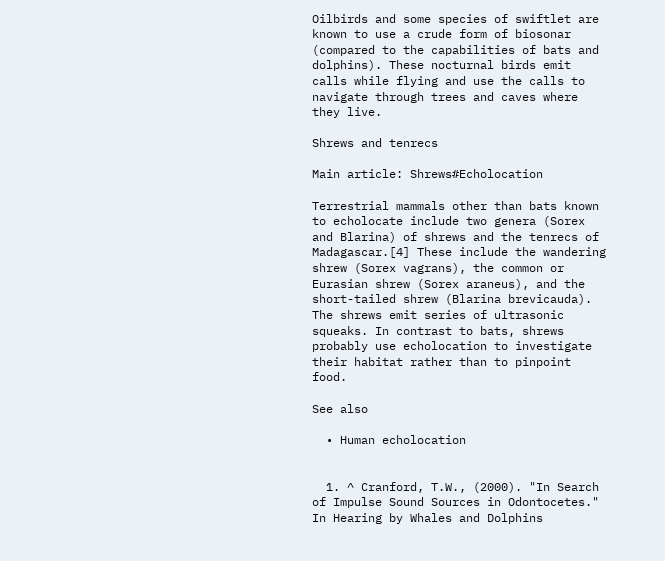Oilbirds and some species of swiftlet are known to use a crude form of biosonar (compared to the capabilities of bats and dolphins). These nocturnal birds emit calls while flying and use the calls to navigate through trees and caves where they live.

Shrews and tenrecs

Main article: Shrews#Echolocation

Terrestrial mammals other than bats known to echolocate include two genera (Sorex and Blarina) of shrews and the tenrecs of Madagascar.[4] These include the wandering shrew (Sorex vagrans), the common or Eurasian shrew (Sorex araneus), and the short-tailed shrew (Blarina brevicauda). The shrews emit series of ultrasonic squeaks. In contrast to bats, shrews probably use echolocation to investigate their habitat rather than to pinpoint food.

See also

  • Human echolocation


  1. ^ Cranford, T.W., (2000). "In Search of Impulse Sound Sources in Odontocetes." In Hearing by Whales and Dolphins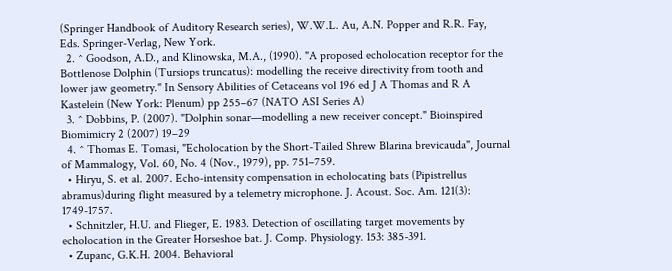(Springer Handbook of Auditory Research series), W.W.L. Au, A.N. Popper and R.R. Fay, Eds. Springer-Verlag, New York.
  2. ^ Goodson, A.D., and Klinowska, M.A., (1990). "A proposed echolocation receptor for the Bottlenose Dolphin (Tursiops truncatus): modelling the receive directivity from tooth and lower jaw geometry." In Sensory Abilities of Cetaceans vol 196 ed J A Thomas and R A Kastelein (New York: Plenum) pp 255–67 (NATO ASI Series A)
  3. ^ Dobbins, P. (2007). "Dolphin sonar—modelling a new receiver concept." Bioinspired Biomimicry 2 (2007) 19–29
  4. ^ Thomas E. Tomasi, "Echolocation by the Short-Tailed Shrew Blarina brevicauda", Journal of Mammalogy, Vol. 60, No. 4 (Nov., 1979), pp. 751–759.
  • Hiryu, S. et al. 2007. Echo-intensity compensation in echolocating bats (Pipistrellus abramus)during flight measured by a telemetry microphone. J. Acoust. Soc. Am. 121(3): 1749-1757.
  • Schnitzler, H.U. and Flieger, E. 1983. Detection of oscillating target movements by echolocation in the Greater Horseshoe bat. J. Comp. Physiology. 153: 385-391.
  • Zupanc, G.K.H. 2004. Behavioral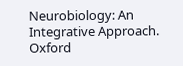Neurobiology: An Integrative Approach. Oxford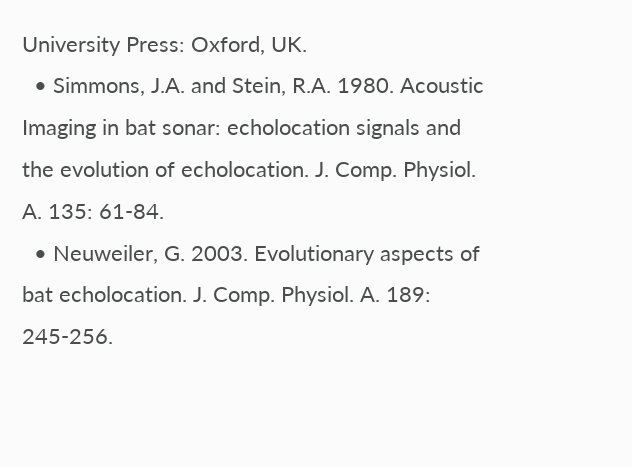University Press: Oxford, UK.
  • Simmons, J.A. and Stein, R.A. 1980. Acoustic Imaging in bat sonar: echolocation signals and the evolution of echolocation. J. Comp. Physiol. A. 135: 61-84.
  • Neuweiler, G. 2003. Evolutionary aspects of bat echolocation. J. Comp. Physiol. A. 189: 245-256.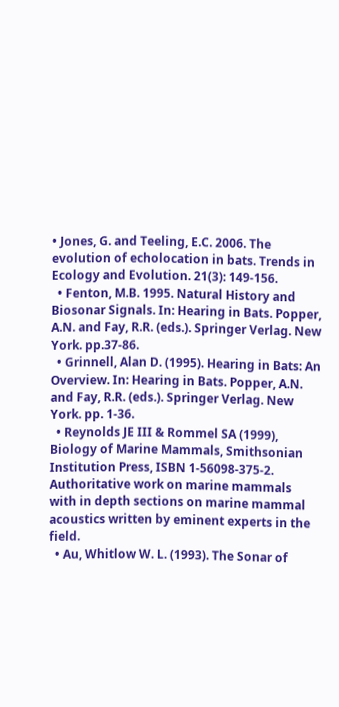• Jones, G. and Teeling, E.C. 2006. The evolution of echolocation in bats. Trends in Ecology and Evolution. 21(3): 149-156.
  • Fenton, M.B. 1995. Natural History and Biosonar Signals. In: Hearing in Bats. Popper, A.N. and Fay, R.R. (eds.). Springer Verlag. New York. pp.37-86.
  • Grinnell, Alan D. (1995). Hearing in Bats: An Overview. In: Hearing in Bats. Popper, A.N. and Fay, R.R. (eds.). Springer Verlag. New York. pp. 1-36.
  • Reynolds JE III & Rommel SA (1999), Biology of Marine Mammals, Smithsonian Institution Press, ISBN 1-56098-375-2. Authoritative work on marine mammals with in depth sections on marine mammal acoustics written by eminent experts in the field.
  • Au, Whitlow W. L. (1993). The Sonar of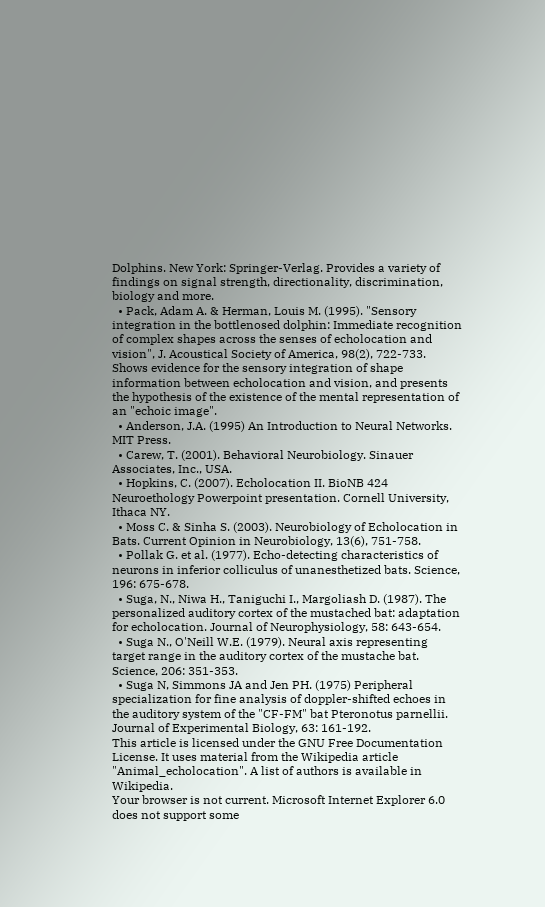Dolphins. New York: Springer-Verlag. Provides a variety of findings on signal strength, directionality, discrimination, biology and more.
  • Pack, Adam A. & Herman, Louis M. (1995). "Sensory integration in the bottlenosed dolphin: Immediate recognition of complex shapes across the senses of echolocation and vision", J. Acoustical Society of America, 98(2), 722-733. Shows evidence for the sensory integration of shape information between echolocation and vision, and presents the hypothesis of the existence of the mental representation of an "echoic image".
  • Anderson, J.A. (1995) An Introduction to Neural Networks. MIT Press.
  • Carew, T. (2001). Behavioral Neurobiology. Sinauer Associates, Inc., USA.
  • Hopkins, C. (2007). Echolocation II. BioNB 424 Neuroethology Powerpoint presentation. Cornell University, Ithaca NY.
  • Moss C. & Sinha S. (2003). Neurobiology of Echolocation in Bats. Current Opinion in Neurobiology, 13(6), 751-758.
  • Pollak G. et al. (1977). Echo-detecting characteristics of neurons in inferior colliculus of unanesthetized bats. Science, 196: 675-678.
  • Suga, N., Niwa H., Taniguchi I., Margoliash D. (1987). The personalized auditory cortex of the mustached bat: adaptation for echolocation. Journal of Neurophysiology, 58: 643-654.
  • Suga N., O'Neill W.E. (1979). Neural axis representing target range in the auditory cortex of the mustache bat. Science, 206: 351-353.
  • Suga N, Simmons JA and Jen PH. (1975) Peripheral specialization for fine analysis of doppler-shifted echoes in the auditory system of the "CF-FM" bat Pteronotus parnellii. Journal of Experimental Biology, 63: 161-192.
This article is licensed under the GNU Free Documentation License. It uses material from the Wikipedia article "Animal_echolocation". A list of authors is available in Wikipedia.
Your browser is not current. Microsoft Internet Explorer 6.0 does not support some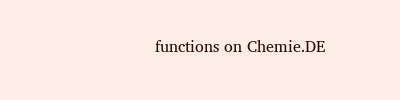functions on Chemie.DE